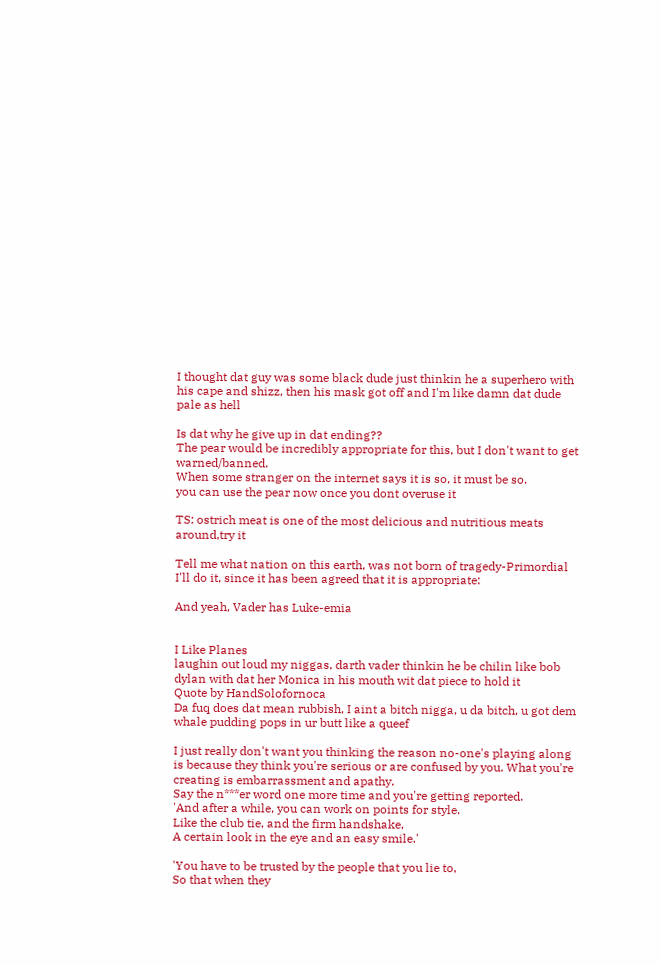I thought dat guy was some black dude just thinkin he a superhero with his cape and shizz, then his mask got off and I'm like damn dat dude pale as hell

Is dat why he give up in dat ending??
The pear would be incredibly appropriate for this, but I don't want to get warned/banned.
When some stranger on the internet says it is so, it must be so.
you can use the pear now once you dont overuse it

TS: ostrich meat is one of the most delicious and nutritious meats around,try it

Tell me what nation on this earth, was not born of tragedy-Primordial
I'll do it, since it has been agreed that it is appropriate:

And yeah, Vader has Luke-emia


I Like Planes
laughin out loud my niggas, darth vader thinkin he be chilin like bob dylan with dat her Monica in his mouth wit dat piece to hold it
Quote by HandSolofornoca
Da fuq does dat mean rubbish, I aint a bitch nigga, u da bitch, u got dem whale pudding pops in ur butt like a queef

I just really don't want you thinking the reason no-one's playing along is because they think you're serious or are confused by you. What you're creating is embarrassment and apathy.
Say the n***er word one more time and you're getting reported.
'And after a while, you can work on points for style.
Like the club tie, and the firm handshake,
A certain look in the eye and an easy smile.'

'You have to be trusted by the people that you lie to,
So that when they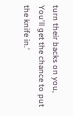turn their backs on you,
You'll get the chance to put the knife in.'